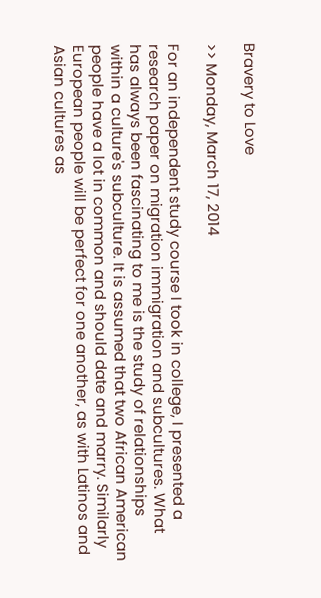Bravery to Love

>> Monday, March 17, 2014

For an independent study course I took in college, I presented a research paper on migration immigration and subcultures. What has always been fascinating to me is the study of relationships within a culture's subculture. It is assumed that two African American people have a lot in common and should date and marry. Similarly European people will be perfect for one another, as with Latinos and Asian cultures as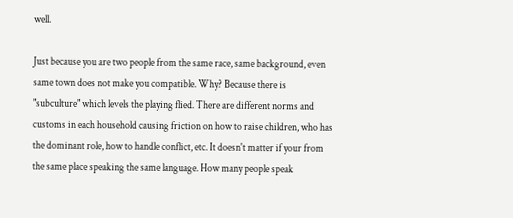well.

Just because you are two people from the same race, same background, even same town does not make you compatible. Why? Because there is "subculture" which levels the playing flied. There are different norms and customs in each household causing friction on how to raise children, who has the dominant role, how to handle conflict, etc. It doesn't matter if your from the same place speaking the same language. How many people speak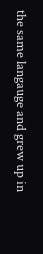the same langauge and grew up in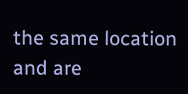the same location and are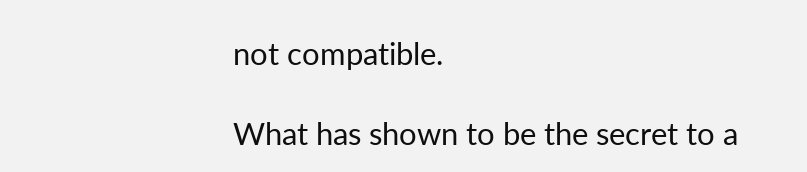not compatible.

What has shown to be the secret to a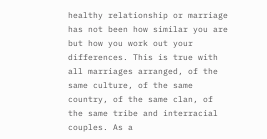healthy relationship or marriage has not been how similar you are but how you work out your differences. This is true with all marriages arranged, of the same culture, of the same country, of the same clan, of the same tribe and interracial couples. As a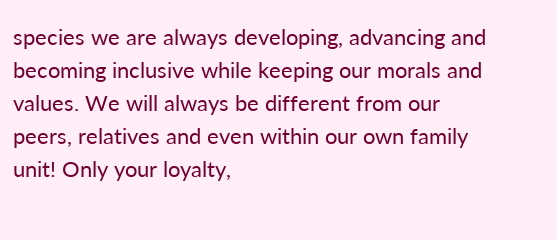species we are always developing, advancing and becoming inclusive while keeping our morals and values. We will always be different from our peers, relatives and even within our own family unit! Only your loyalty,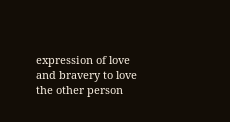expression of love and bravery to love the other person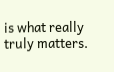is what really truly matters.